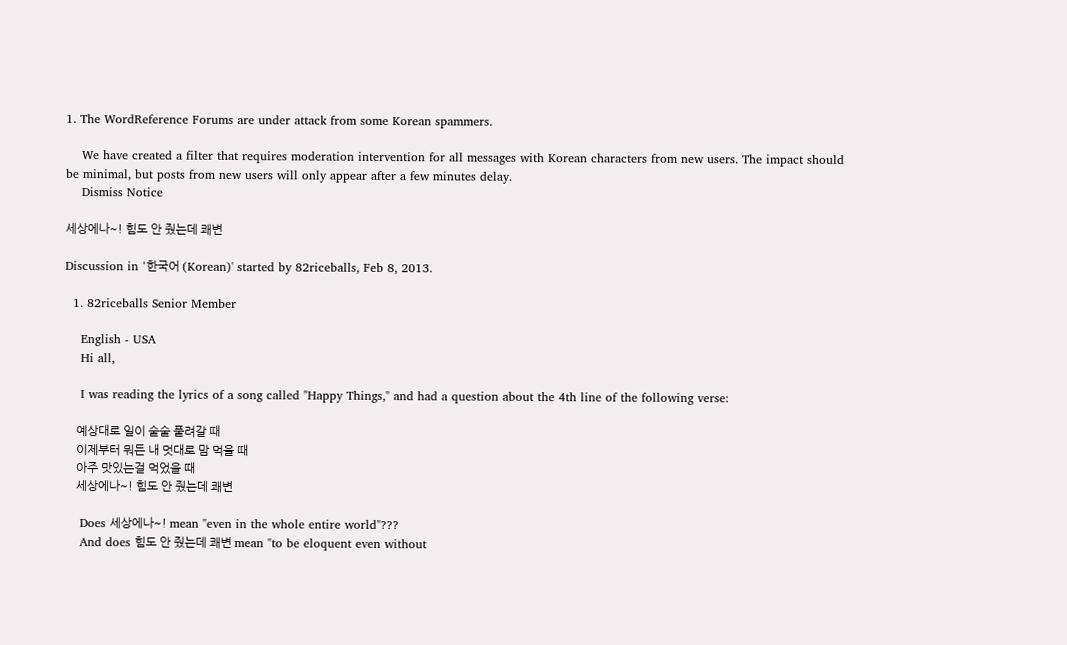1. The WordReference Forums are under attack from some Korean spammers.

    We have created a filter that requires moderation intervention for all messages with Korean characters from new users. The impact should be minimal, but posts from new users will only appear after a few minutes delay.
    Dismiss Notice

세상에나~! 힘도 안 줬는데 쾌변

Discussion in '한국어 (Korean)' started by 82riceballs, Feb 8, 2013.

  1. 82riceballs Senior Member

    English - USA
    Hi all,

    I was reading the lyrics of a song called "Happy Things," and had a question about the 4th line of the following verse:

    예상대로 일이 술술 풀려갈 때
    이제부터 뭐든 내 멋대로 맘 먹을 때
    아주 맛있는걸 먹었을 때
    세상에나~! 힘도 안 줬는데 쾌변

    Does 세상에나~! mean "even in the whole entire world"???
    And does 힘도 안 줬는데 쾌변 mean "to be eloquent even without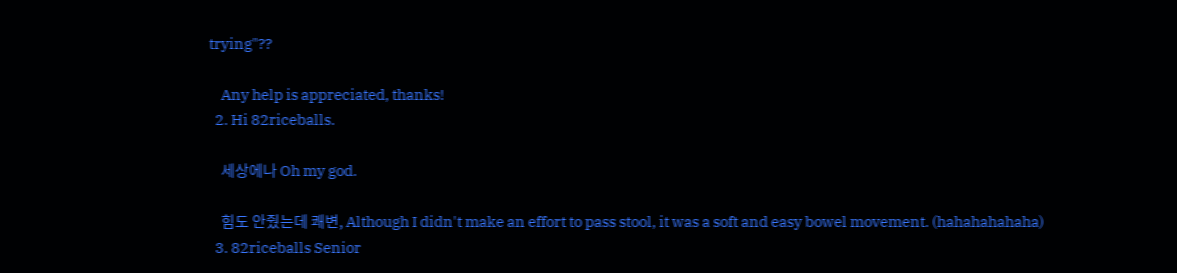trying"??

    Any help is appreciated, thanks!
  2. Hi 82riceballs.

    세상에나 Oh my god.

    힘도 안줬는데 쾌변, Although I didn't make an effort to pass stool, it was a soft and easy bowel movement. (hahahahahaha)
  3. 82riceballs Senior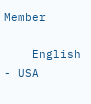Member

    English - USA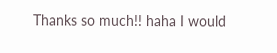Thanks so much!! haha I would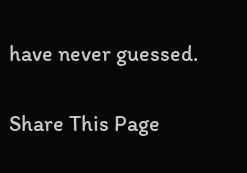have never guessed.

Share This Page